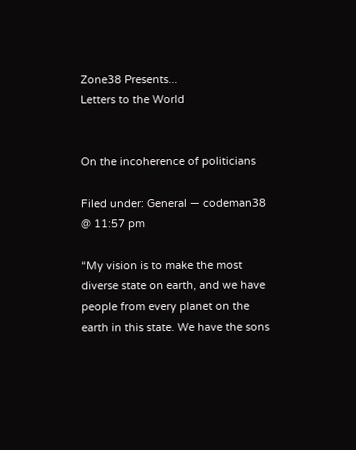Zone38 Presents...
Letters to the World


On the incoherence of politicians

Filed under: General — codeman38 @ 11:57 pm

“My vision is to make the most diverse state on earth, and we have people from every planet on the earth in this state. We have the sons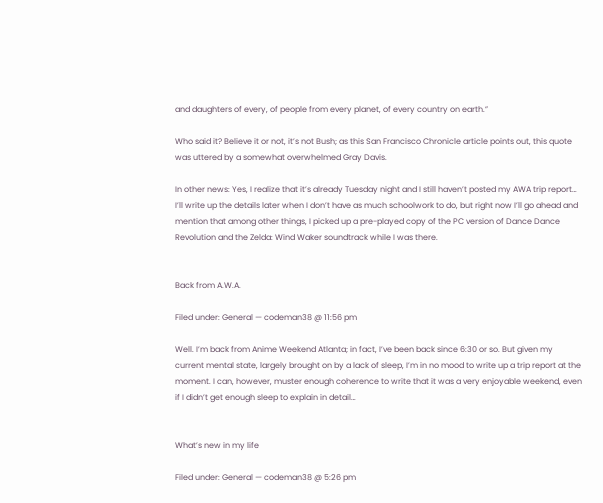and daughters of every, of people from every planet, of every country on earth.”

Who said it? Believe it or not, it’s not Bush; as this San Francisco Chronicle article points out, this quote was uttered by a somewhat overwhelmed Gray Davis.

In other news: Yes, I realize that it’s already Tuesday night and I still haven’t posted my AWA trip report… I’ll write up the details later when I don’t have as much schoolwork to do, but right now I’ll go ahead and mention that among other things, I picked up a pre-played copy of the PC version of Dance Dance Revolution and the Zelda: Wind Waker soundtrack while I was there.


Back from A.W.A.

Filed under: General — codeman38 @ 11:56 pm

Well. I’m back from Anime Weekend Atlanta; in fact, I’ve been back since 6:30 or so. But given my current mental state, largely brought on by a lack of sleep, I’m in no mood to write up a trip report at the moment. I can, however, muster enough coherence to write that it was a very enjoyable weekend, even if I didn’t get enough sleep to explain in detail…


What’s new in my life

Filed under: General — codeman38 @ 5:26 pm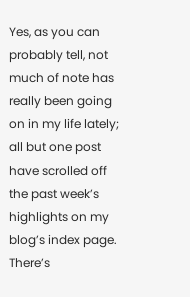Yes, as you can probably tell, not much of note has really been going on in my life lately; all but one post have scrolled off the past week’s highlights on my blog’s index page. There’s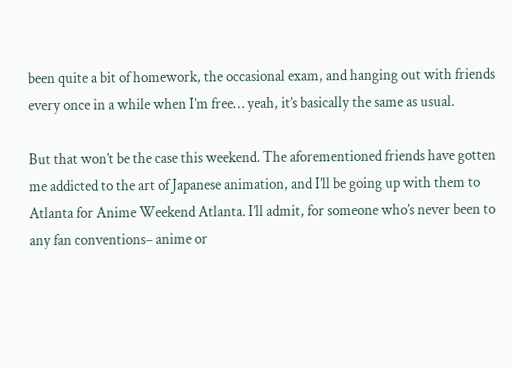been quite a bit of homework, the occasional exam, and hanging out with friends every once in a while when I’m free… yeah, it’s basically the same as usual.

But that won’t be the case this weekend. The aforementioned friends have gotten me addicted to the art of Japanese animation, and I’ll be going up with them to Atlanta for Anime Weekend Atlanta. I’ll admit, for someone who’s never been to any fan conventions– anime or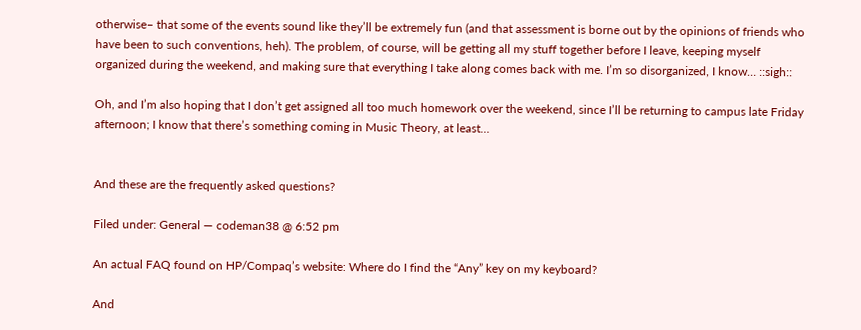otherwise– that some of the events sound like they’ll be extremely fun (and that assessment is borne out by the opinions of friends who have been to such conventions, heh). The problem, of course, will be getting all my stuff together before I leave, keeping myself organized during the weekend, and making sure that everything I take along comes back with me. I’m so disorganized, I know… ::sigh::

Oh, and I’m also hoping that I don’t get assigned all too much homework over the weekend, since I’ll be returning to campus late Friday afternoon; I know that there’s something coming in Music Theory, at least…


And these are the frequently asked questions?

Filed under: General — codeman38 @ 6:52 pm

An actual FAQ found on HP/Compaq’s website: Where do I find the “Any” key on my keyboard?

And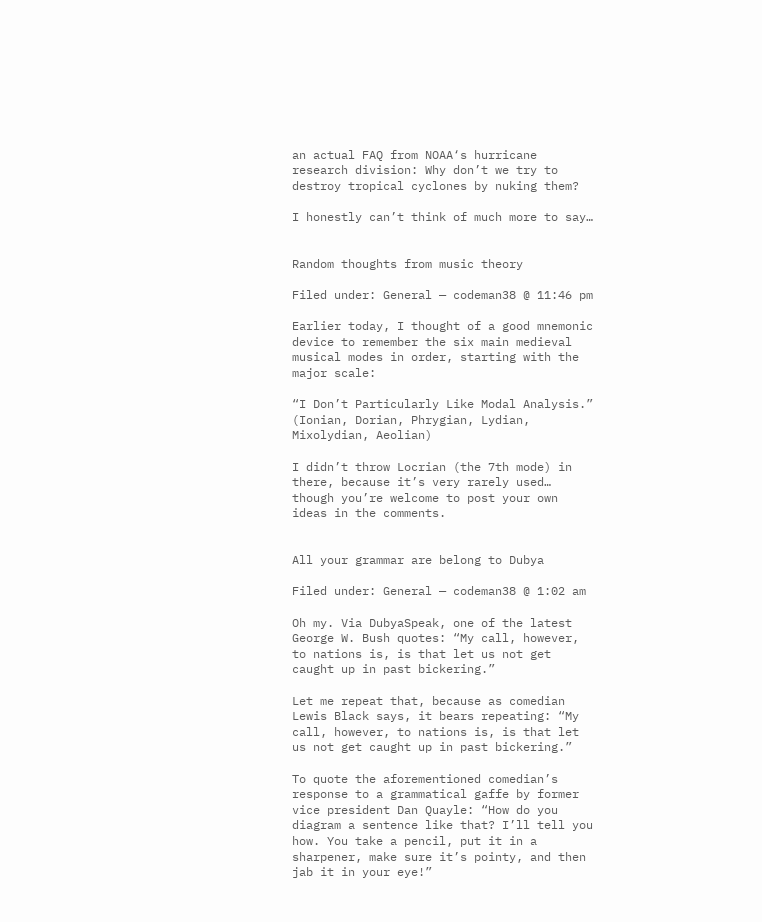an actual FAQ from NOAA‘s hurricane research division: Why don’t we try to destroy tropical cyclones by nuking them?

I honestly can’t think of much more to say…


Random thoughts from music theory

Filed under: General — codeman38 @ 11:46 pm

Earlier today, I thought of a good mnemonic device to remember the six main medieval musical modes in order, starting with the major scale:

“I Don’t Particularly Like Modal Analysis.”
(Ionian, Dorian, Phrygian, Lydian, Mixolydian, Aeolian)

I didn’t throw Locrian (the 7th mode) in there, because it’s very rarely used… though you’re welcome to post your own ideas in the comments.


All your grammar are belong to Dubya

Filed under: General — codeman38 @ 1:02 am

Oh my. Via DubyaSpeak, one of the latest George W. Bush quotes: “My call, however, to nations is, is that let us not get caught up in past bickering.”

Let me repeat that, because as comedian Lewis Black says, it bears repeating: “My call, however, to nations is, is that let us not get caught up in past bickering.”

To quote the aforementioned comedian’s response to a grammatical gaffe by former vice president Dan Quayle: “How do you diagram a sentence like that? I’ll tell you how. You take a pencil, put it in a sharpener, make sure it’s pointy, and then jab it in your eye!”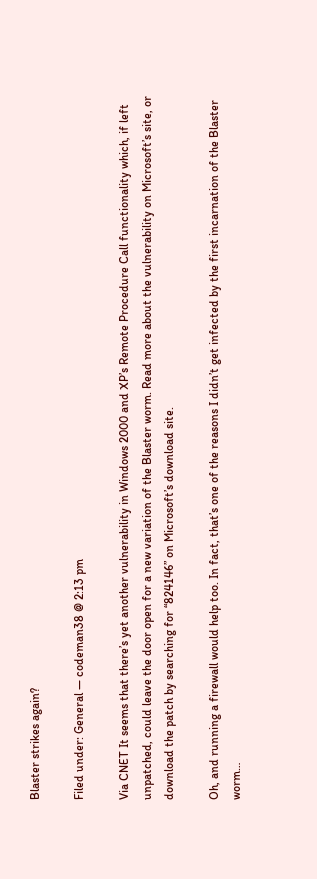Blaster strikes again?

Filed under: General — codeman38 @ 2:13 pm

Via CNET It seems that there’s yet another vulnerability in Windows 2000 and XP’s Remote Procedure Call functionality which, if left unpatched, could leave the door open for a new variation of the Blaster worm. Read more about the vulnerability on Microsoft’s site, or download the patch by searching for “824146” on Microsoft’s download site.

Oh, and running a firewall would help too. In fact, that’s one of the reasons I didn’t get infected by the first incarnation of the Blaster worm…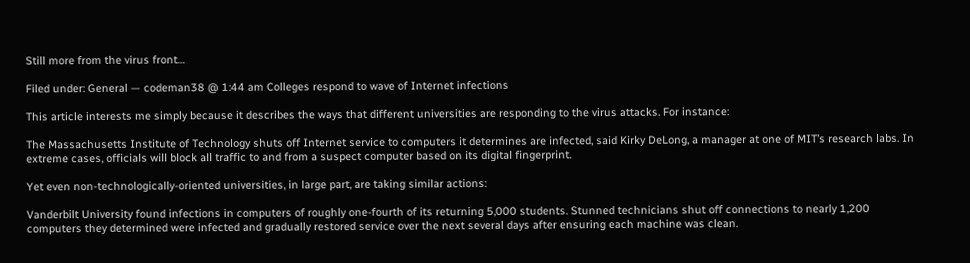Still more from the virus front…

Filed under: General — codeman38 @ 1:44 am Colleges respond to wave of Internet infections

This article interests me simply because it describes the ways that different universities are responding to the virus attacks. For instance:

The Massachusetts Institute of Technology shuts off Internet service to computers it determines are infected, said Kirky DeLong, a manager at one of MIT’s research labs. In extreme cases, officials will block all traffic to and from a suspect computer based on its digital fingerprint.

Yet even non-technologically-oriented universities, in large part, are taking similar actions:

Vanderbilt University found infections in computers of roughly one-fourth of its returning 5,000 students. Stunned technicians shut off connections to nearly 1,200 computers they determined were infected and gradually restored service over the next several days after ensuring each machine was clean.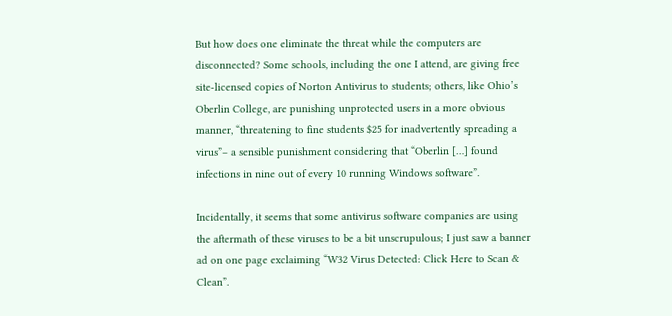But how does one eliminate the threat while the computers are disconnected? Some schools, including the one I attend, are giving free site-licensed copies of Norton Antivirus to students; others, like Ohio’s Oberlin College, are punishing unprotected users in a more obvious manner, “threatening to fine students $25 for inadvertently spreading a virus”– a sensible punishment considering that “Oberlin […] found infections in nine out of every 10 running Windows software”.

Incidentally, it seems that some antivirus software companies are using the aftermath of these viruses to be a bit unscrupulous; I just saw a banner ad on one page exclaiming “W32 Virus Detected: Click Here to Scan & Clean”.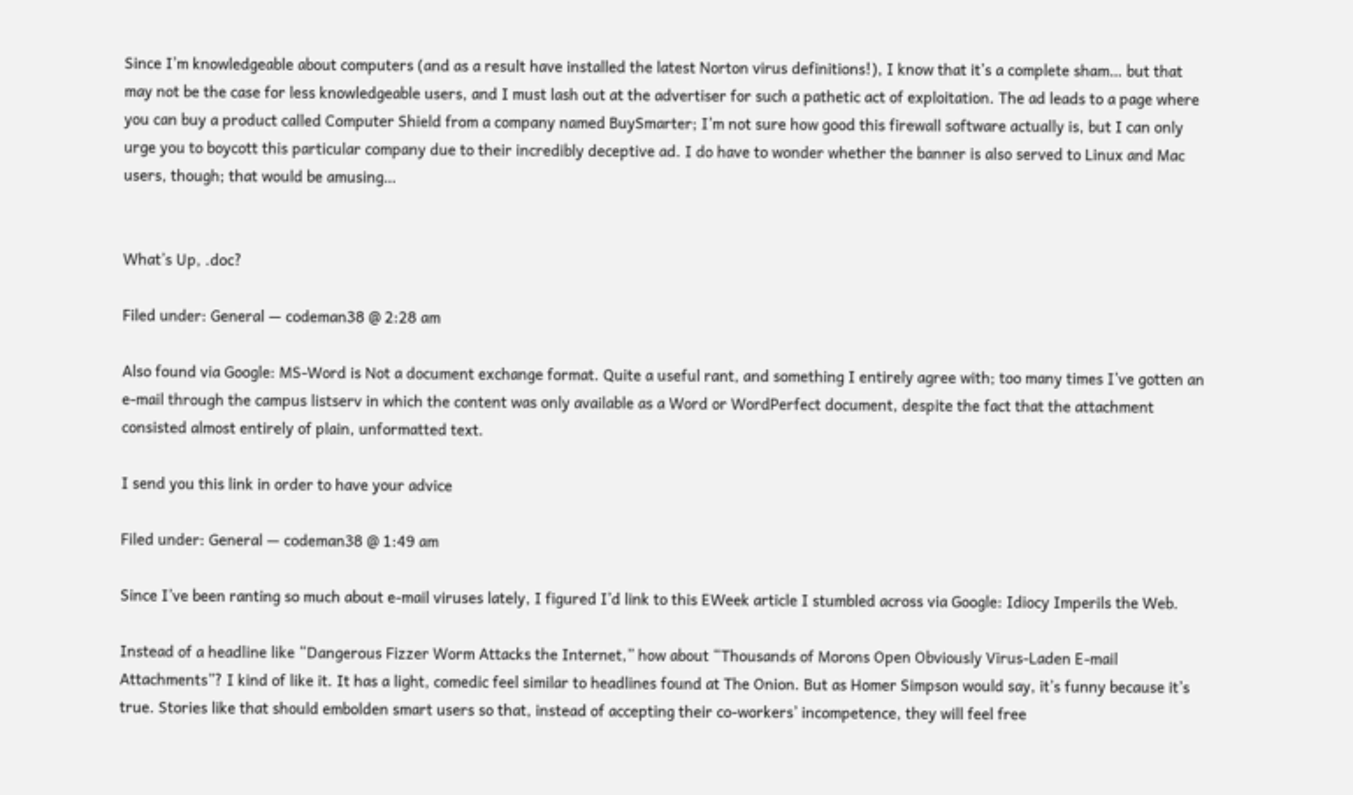Since I’m knowledgeable about computers (and as a result have installed the latest Norton virus definitions!), I know that it’s a complete sham… but that may not be the case for less knowledgeable users, and I must lash out at the advertiser for such a pathetic act of exploitation. The ad leads to a page where you can buy a product called Computer Shield from a company named BuySmarter; I’m not sure how good this firewall software actually is, but I can only urge you to boycott this particular company due to their incredibly deceptive ad. I do have to wonder whether the banner is also served to Linux and Mac users, though; that would be amusing…


What’s Up, .doc?

Filed under: General — codeman38 @ 2:28 am

Also found via Google: MS-Word is Not a document exchange format. Quite a useful rant, and something I entirely agree with; too many times I’ve gotten an e-mail through the campus listserv in which the content was only available as a Word or WordPerfect document, despite the fact that the attachment consisted almost entirely of plain, unformatted text.

I send you this link in order to have your advice

Filed under: General — codeman38 @ 1:49 am

Since I’ve been ranting so much about e-mail viruses lately, I figured I’d link to this EWeek article I stumbled across via Google: Idiocy Imperils the Web.

Instead of a headline like “Dangerous Fizzer Worm Attacks the Internet,” how about “Thousands of Morons Open Obviously Virus-Laden E-mail Attachments”? I kind of like it. It has a light, comedic feel similar to headlines found at The Onion. But as Homer Simpson would say, it’s funny because it’s true. Stories like that should embolden smart users so that, instead of accepting their co-workers’ incompetence, they will feel free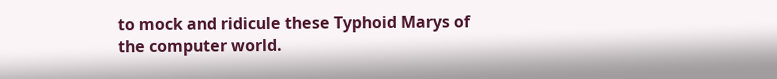to mock and ridicule these Typhoid Marys of the computer world.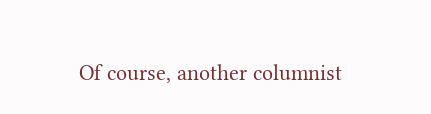Of course, another columnist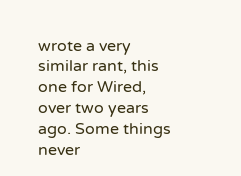wrote a very similar rant, this one for Wired, over two years ago. Some things never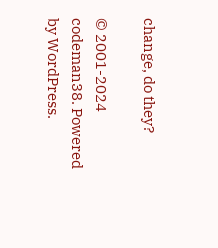change, do they?

© 2001-2024 codeman38. Powered by WordPress.